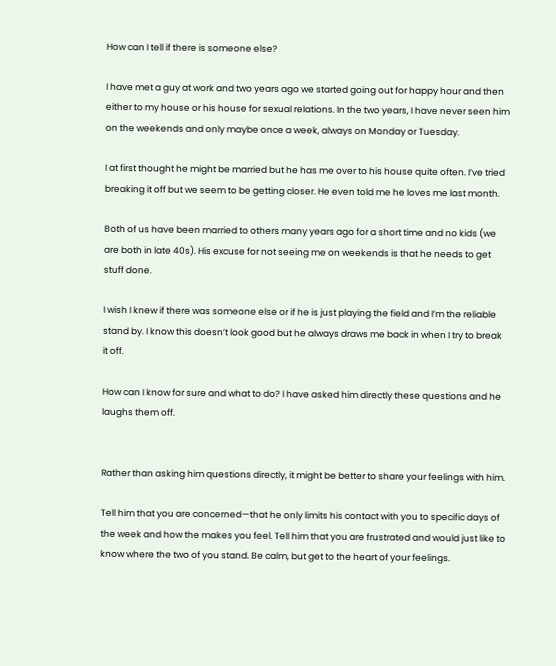How can I tell if there is someone else?

I have met a guy at work and two years ago we started going out for happy hour and then either to my house or his house for sexual relations. In the two years, I have never seen him on the weekends and only maybe once a week, always on Monday or Tuesday.

I at first thought he might be married but he has me over to his house quite often. I’ve tried breaking it off but we seem to be getting closer. He even told me he loves me last month.

Both of us have been married to others many years ago for a short time and no kids (we are both in late 40s). His excuse for not seeing me on weekends is that he needs to get stuff done.

I wish I knew if there was someone else or if he is just playing the field and I’m the reliable stand by. I know this doesn’t look good but he always draws me back in when I try to break it off.

How can I know for sure and what to do? I have asked him directly these questions and he laughs them off.


Rather than asking him questions directly, it might be better to share your feelings with him.

Tell him that you are concerned—that he only limits his contact with you to specific days of the week and how the makes you feel. Tell him that you are frustrated and would just like to know where the two of you stand. Be calm, but get to the heart of your feelings.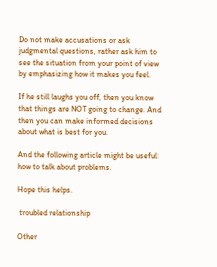Do not make accusations or ask judgmental questions, rather ask him to see the situation from your point of view by emphasizing how it makes you feel.

If he still laughs you off, then you know that things are NOT going to change. And then you can make informed decisions about what is best for you.

And the following article might be useful: how to talk about problems.

Hope this helps.

 troubled relationship

Other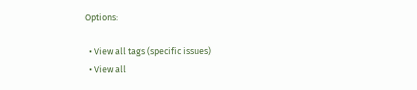Options:

  • View all tags (specific issues)
  • View all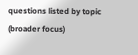questions listed by topic (broader focus)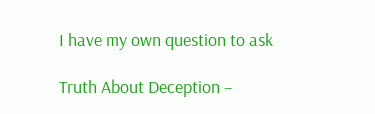I have my own question to ask

Truth About Deception –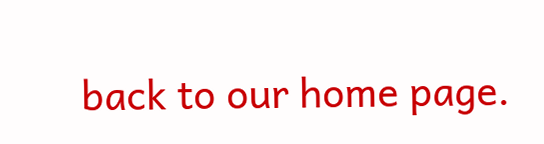back to our home page.